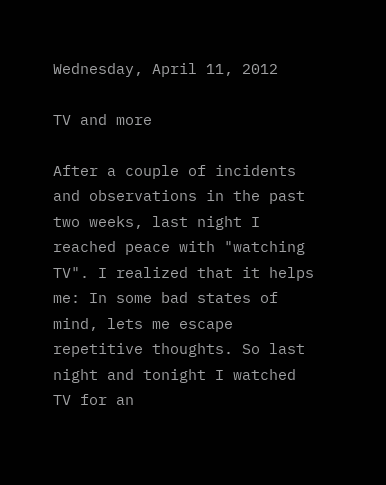Wednesday, April 11, 2012

TV and more

After a couple of incidents and observations in the past two weeks, last night I reached peace with "watching TV". I realized that it helps me: In some bad states of mind, lets me escape repetitive thoughts. So last night and tonight I watched TV for an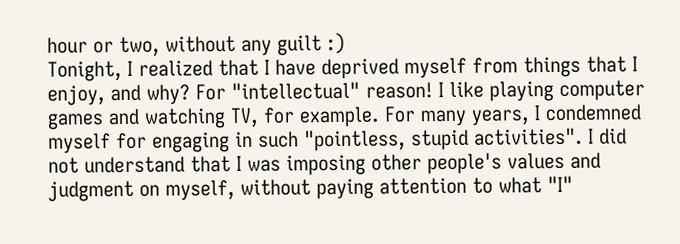hour or two, without any guilt :)
Tonight, I realized that I have deprived myself from things that I enjoy, and why? For "intellectual" reason! I like playing computer games and watching TV, for example. For many years, I condemned myself for engaging in such "pointless, stupid activities". I did not understand that I was imposing other people's values and judgment on myself, without paying attention to what "I"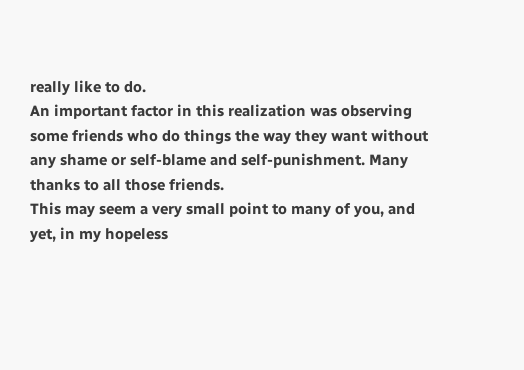really like to do.
An important factor in this realization was observing some friends who do things the way they want without any shame or self-blame and self-punishment. Many thanks to all those friends.
This may seem a very small point to many of you, and yet, in my hopeless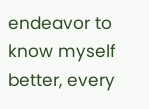endeavor to know myself better, every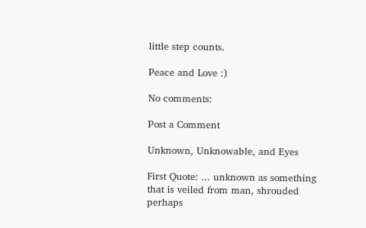little step counts.

Peace and Love :)

No comments:

Post a Comment

Unknown, Unknowable, and Eyes

First Quote: ... unknown as something that is veiled from man, shrouded perhaps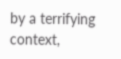by a terrifying context,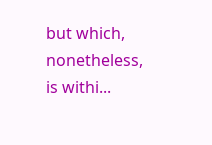but which, nonetheless, is withi...